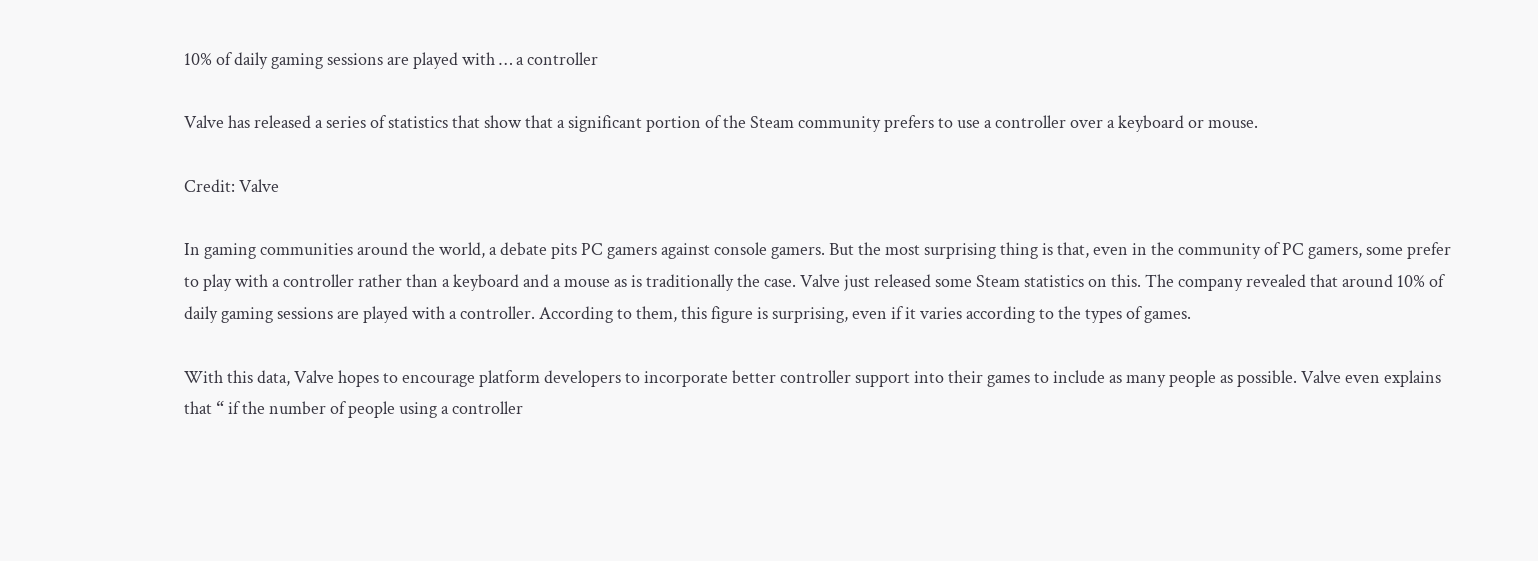10% of daily gaming sessions are played with … a controller

Valve has released a series of statistics that show that a significant portion of the Steam community prefers to use a controller over a keyboard or mouse.

Credit: Valve

In gaming communities around the world, a debate pits PC gamers against console gamers. But the most surprising thing is that, even in the community of PC gamers, some prefer to play with a controller rather than a keyboard and a mouse as is traditionally the case. Valve just released some Steam statistics on this. The company revealed that around 10% of daily gaming sessions are played with a controller. According to them, this figure is surprising, even if it varies according to the types of games.

With this data, Valve hopes to encourage platform developers to incorporate better controller support into their games to include as many people as possible. Valve even explains that “ if the number of people using a controller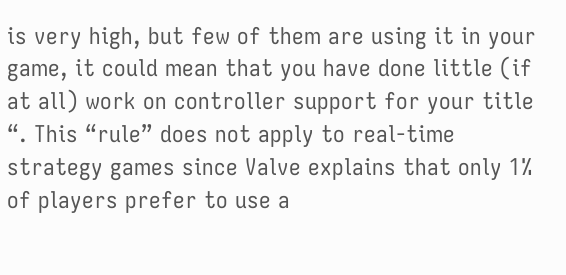is very high, but few of them are using it in your game, it could mean that you have done little (if at all) work on controller support for your title “. This “rule” does not apply to real-time strategy games since Valve explains that only 1% of players prefer to use a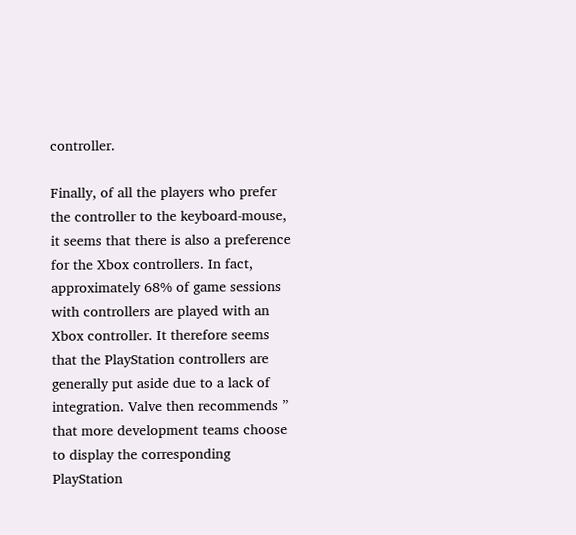controller.

Finally, of all the players who prefer the controller to the keyboard-mouse, it seems that there is also a preference for the Xbox controllers. In fact, approximately 68% of game sessions with controllers are played with an Xbox controller. It therefore seems that the PlayStation controllers are generally put aside due to a lack of integration. Valve then recommends ” that more development teams choose to display the corresponding PlayStation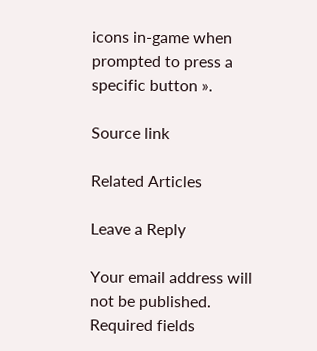icons in-game when prompted to press a specific button ».

Source link

Related Articles

Leave a Reply

Your email address will not be published. Required fields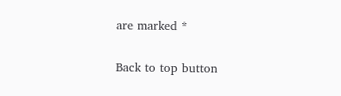are marked *

Back to top button